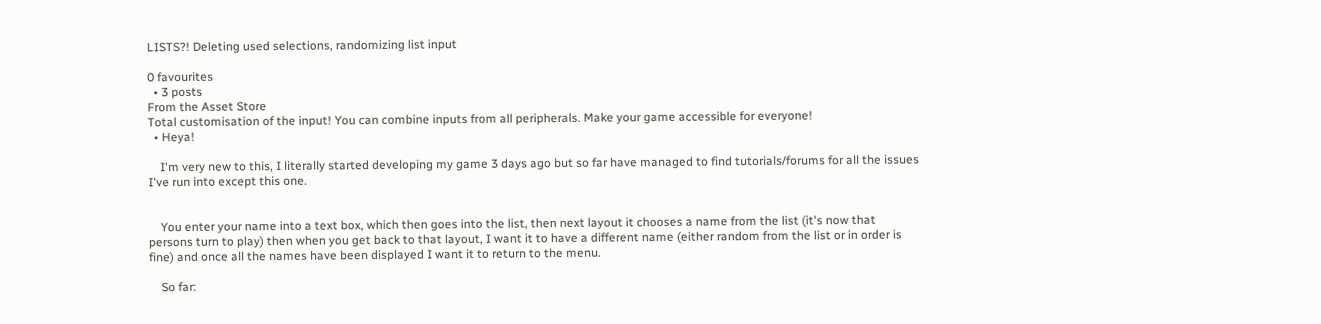LISTS?! Deleting used selections, randomizing list input

0 favourites
  • 3 posts
From the Asset Store
Total customisation of the input! You can combine inputs from all peripherals. Make your game accessible for everyone!
  • Heya!

    I'm very new to this, I literally started developing my game 3 days ago but so far have managed to find tutorials/forums for all the issues I've run into except this one.


    You enter your name into a text box, which then goes into the list, then next layout it chooses a name from the list (it's now that persons turn to play) then when you get back to that layout, I want it to have a different name (either random from the list or in order is fine) and once all the names have been displayed I want it to return to the menu.

    So far: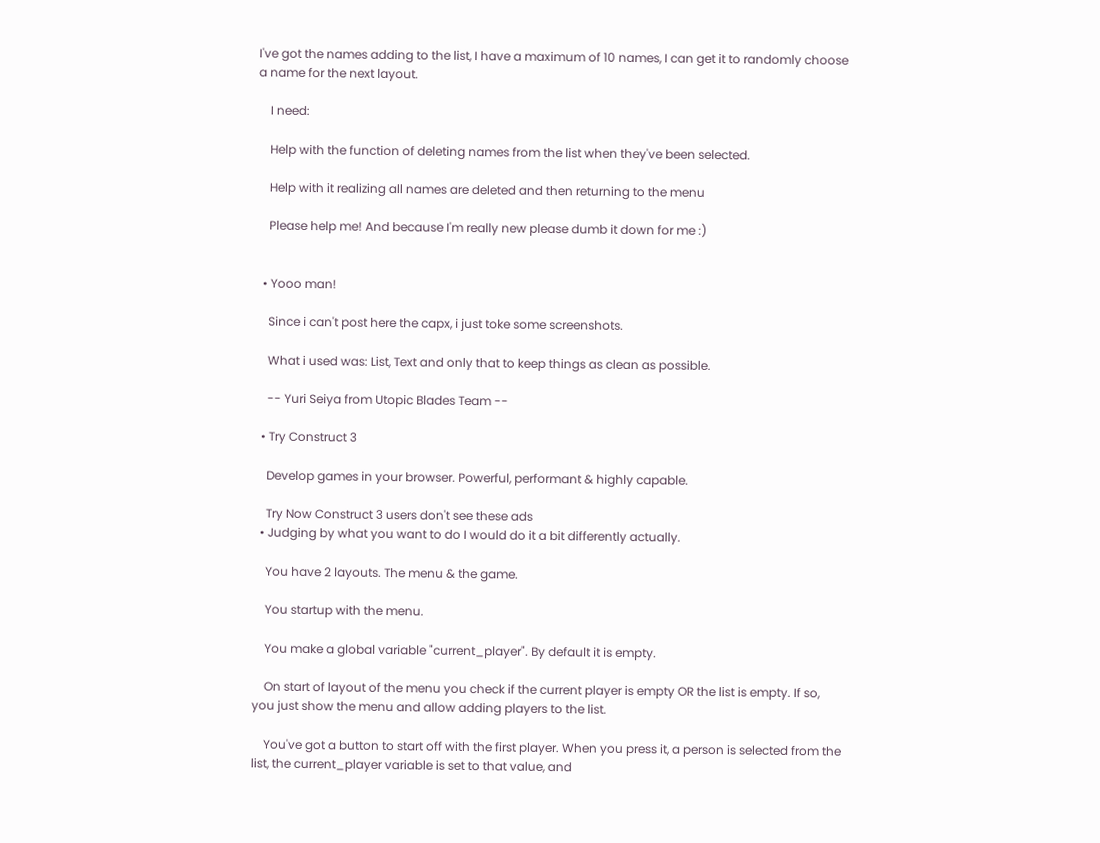I've got the names adding to the list, I have a maximum of 10 names, I can get it to randomly choose a name for the next layout.

    I need:

    Help with the function of deleting names from the list when they've been selected.

    Help with it realizing all names are deleted and then returning to the menu

    Please help me! And because I'm really new please dumb it down for me :)


  • Yooo man!

    Since i can't post here the capx, i just toke some screenshots.

    What i used was: List, Text and only that to keep things as clean as possible.

    -- Yuri Seiya from Utopic Blades Team --

  • Try Construct 3

    Develop games in your browser. Powerful, performant & highly capable.

    Try Now Construct 3 users don't see these ads
  • Judging by what you want to do I would do it a bit differently actually.

    You have 2 layouts. The menu & the game.

    You startup with the menu.

    You make a global variable "current_player". By default it is empty.

    On start of layout of the menu you check if the current player is empty OR the list is empty. If so, you just show the menu and allow adding players to the list.

    You've got a button to start off with the first player. When you press it, a person is selected from the list, the current_player variable is set to that value, and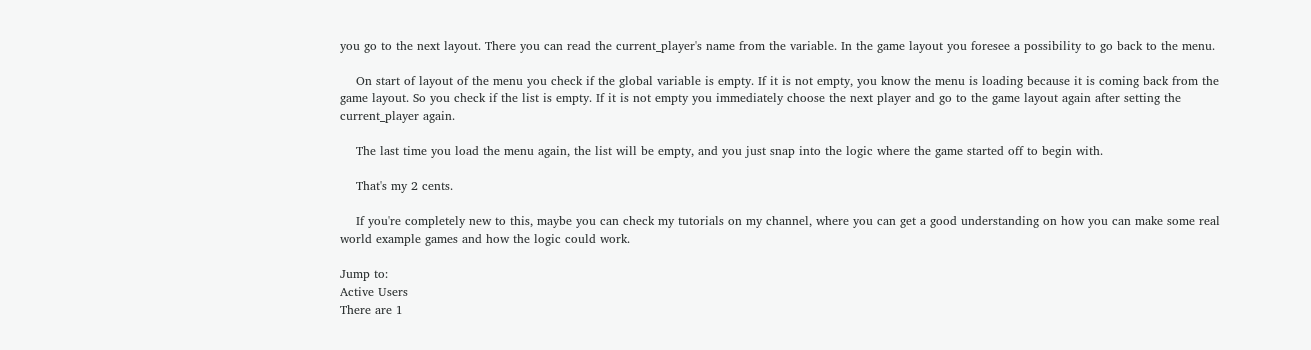you go to the next layout. There you can read the current_player's name from the variable. In the game layout you foresee a possibility to go back to the menu.

    On start of layout of the menu you check if the global variable is empty. If it is not empty, you know the menu is loading because it is coming back from the game layout. So you check if the list is empty. If it is not empty you immediately choose the next player and go to the game layout again after setting the current_player again.

    The last time you load the menu again, the list will be empty, and you just snap into the logic where the game started off to begin with.

    That's my 2 cents.

    If you're completely new to this, maybe you can check my tutorials on my channel, where you can get a good understanding on how you can make some real world example games and how the logic could work.

Jump to:
Active Users
There are 1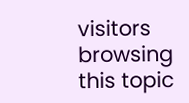visitors browsing this topic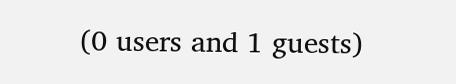(0 users and 1 guests)